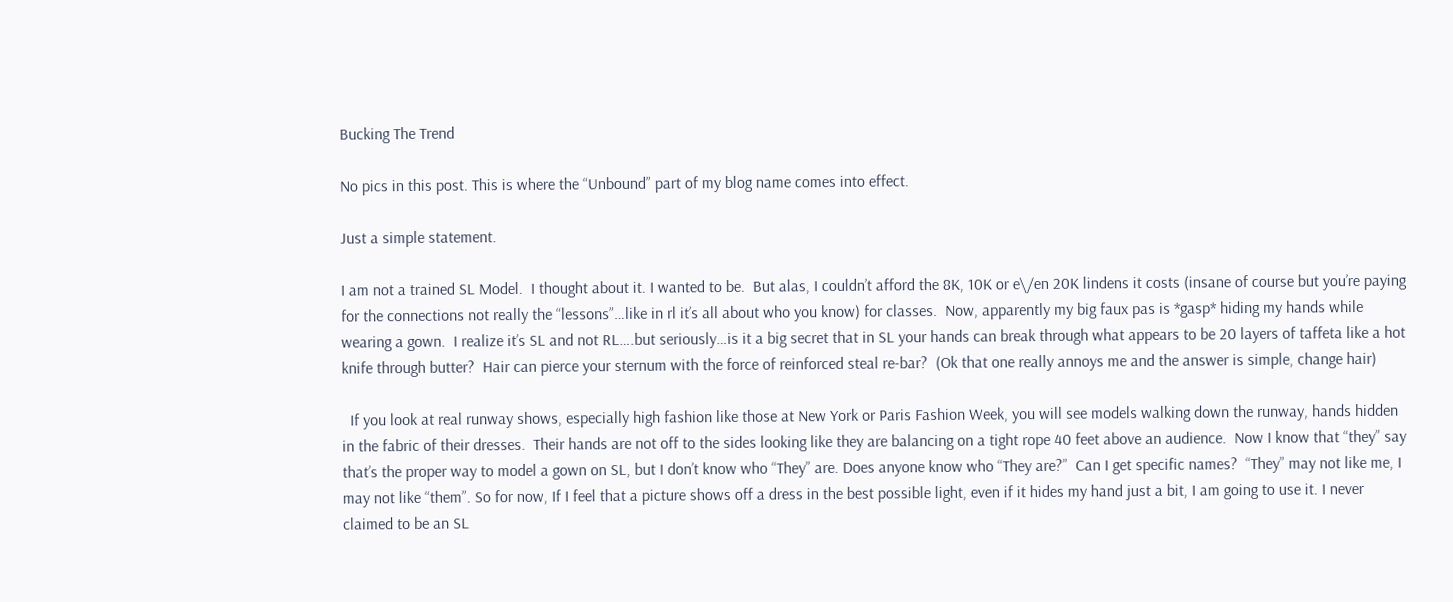Bucking The Trend

No pics in this post. This is where the “Unbound” part of my blog name comes into effect.

Just a simple statement.

I am not a trained SL Model.  I thought about it. I wanted to be.  But alas, I couldn’t afford the 8K, 10K or e\/en 20K lindens it costs (insane of course but you’re paying for the connections not really the “lessons”…like in rl it’s all about who you know) for classes.  Now, apparently my big faux pas is *gasp* hiding my hands while wearing a gown.  I realize it’s SL and not RL….but seriously…is it a big secret that in SL your hands can break through what appears to be 20 layers of taffeta like a hot knife through butter?  Hair can pierce your sternum with the force of reinforced steal re-bar?  (Ok that one really annoys me and the answer is simple, change hair)

  If you look at real runway shows, especially high fashion like those at New York or Paris Fashion Week, you will see models walking down the runway, hands hidden in the fabric of their dresses.  Their hands are not off to the sides looking like they are balancing on a tight rope 40 feet above an audience.  Now I know that “they” say that’s the proper way to model a gown on SL, but I don’t know who “They” are. Does anyone know who “They are?”  Can I get specific names?  “They” may not like me, I may not like “them”. So for now, If I feel that a picture shows off a dress in the best possible light, even if it hides my hand just a bit, I am going to use it. I never claimed to be an SL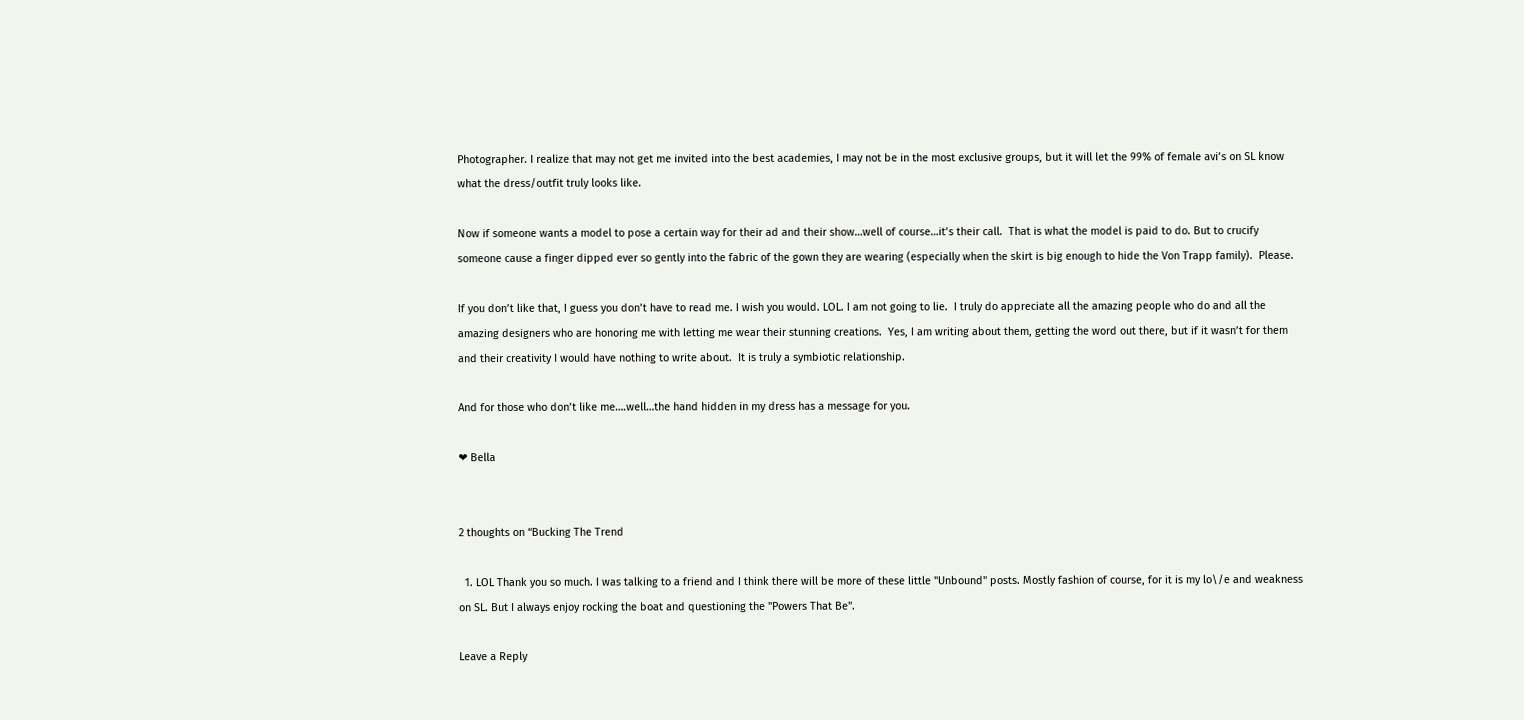Photographer. I realize that may not get me invited into the best academies, I may not be in the most exclusive groups, but it will let the 99% of female avi’s on SL know what the dress/outfit truly looks like.

Now if someone wants a model to pose a certain way for their ad and their show…well of course…it’s their call.  That is what the model is paid to do. But to crucify someone cause a finger dipped ever so gently into the fabric of the gown they are wearing (especially when the skirt is big enough to hide the Von Trapp family).  Please.

If you don’t like that, I guess you don’t have to read me. I wish you would. LOL. I am not going to lie.  I truly do appreciate all the amazing people who do and all the amazing designers who are honoring me with letting me wear their stunning creations.  Yes, I am writing about them, getting the word out there, but if it wasn’t for them and their creativity I would have nothing to write about.  It is truly a symbiotic relationship.

And for those who don’t like me….well…the hand hidden in my dress has a message for you.

❤ Bella


2 thoughts on “Bucking The Trend

  1. LOL Thank you so much. I was talking to a friend and I think there will be more of these little "Unbound" posts. Mostly fashion of course, for it is my lo\/e and weakness on SL. But I always enjoy rocking the boat and questioning the "Powers That Be".

Leave a Reply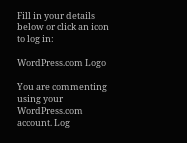Fill in your details below or click an icon to log in:

WordPress.com Logo

You are commenting using your WordPress.com account. Log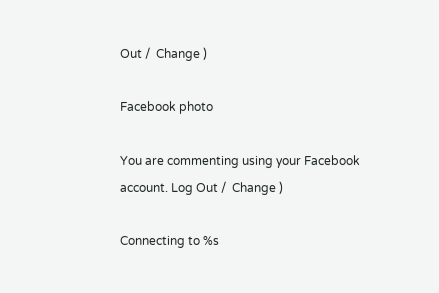Out /  Change )

Facebook photo

You are commenting using your Facebook account. Log Out /  Change )

Connecting to %s